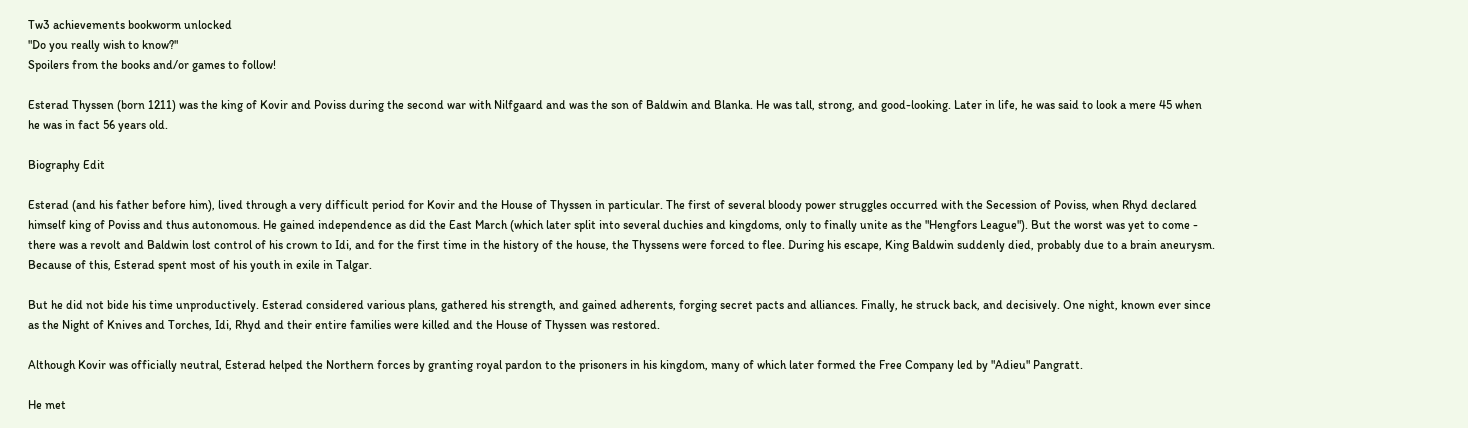Tw3 achievements bookworm unlocked
"Do you really wish to know?"
Spoilers from the books and/or games to follow!

Esterad Thyssen (born 1211) was the king of Kovir and Poviss during the second war with Nilfgaard and was the son of Baldwin and Blanka. He was tall, strong, and good-looking. Later in life, he was said to look a mere 45 when he was in fact 56 years old.

Biography Edit

Esterad (and his father before him), lived through a very difficult period for Kovir and the House of Thyssen in particular. The first of several bloody power struggles occurred with the Secession of Poviss, when Rhyd declared himself king of Poviss and thus autonomous. He gained independence as did the East March (which later split into several duchies and kingdoms, only to finally unite as the "Hengfors League"). But the worst was yet to come - there was a revolt and Baldwin lost control of his crown to Idi, and for the first time in the history of the house, the Thyssens were forced to flee. During his escape, King Baldwin suddenly died, probably due to a brain aneurysm. Because of this, Esterad spent most of his youth in exile in Talgar.

But he did not bide his time unproductively. Esterad considered various plans, gathered his strength, and gained adherents, forging secret pacts and alliances. Finally, he struck back, and decisively. One night, known ever since as the Night of Knives and Torches, Idi, Rhyd and their entire families were killed and the House of Thyssen was restored.

Although Kovir was officially neutral, Esterad helped the Northern forces by granting royal pardon to the prisoners in his kingdom, many of which later formed the Free Company led by "Adieu" Pangratt.

He met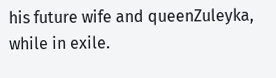his future wife and queenZuleyka, while in exile.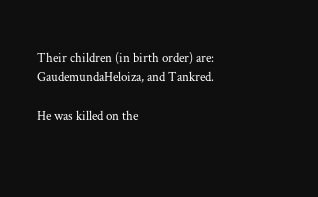Their children (in birth order) are: GaudemundaHeloiza, and Tankred.

He was killed on the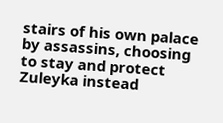stairs of his own palace by assassins, choosing to stay and protect Zuleyka instead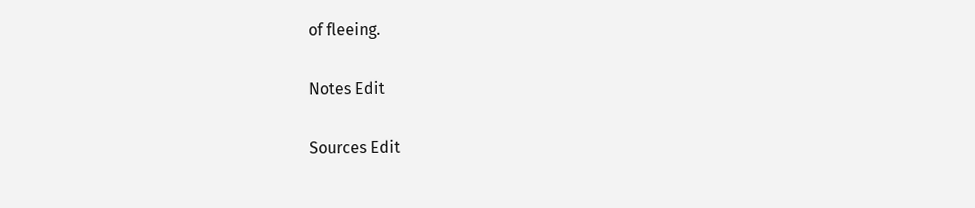of fleeing.

Notes Edit

Sources Edit